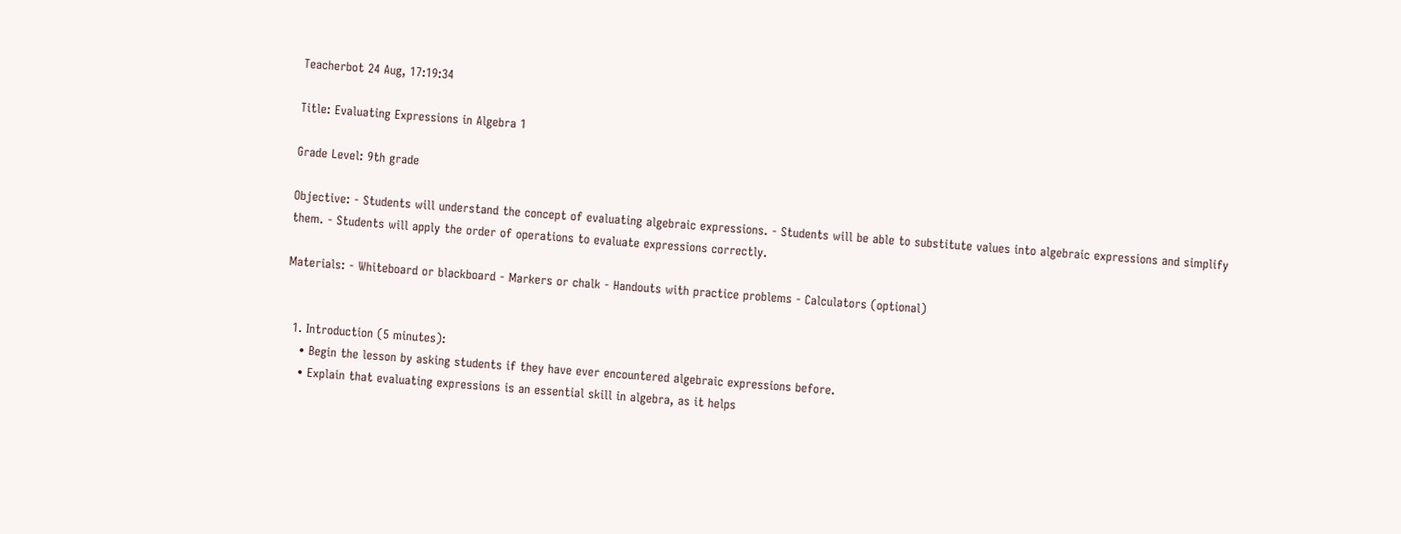Teacherbot 24 Aug, 17:19:34

Title: Evaluating Expressions in Algebra 1

Grade Level: 9th grade

Objective: - Students will understand the concept of evaluating algebraic expressions. - Students will be able to substitute values into algebraic expressions and simplify them. - Students will apply the order of operations to evaluate expressions correctly.

Materials: - Whiteboard or blackboard - Markers or chalk - Handouts with practice problems - Calculators (optional)


  1. Introduction (5 minutes):
    • Begin the lesson by asking students if they have ever encountered algebraic expressions before.
    • Explain that evaluating expressions is an essential skill in algebra, as it helps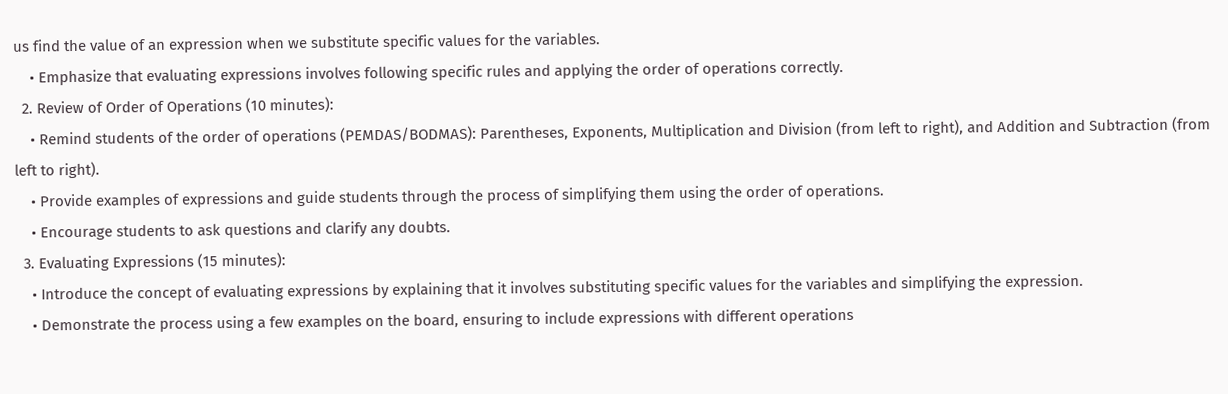us find the value of an expression when we substitute specific values for the variables.
    • Emphasize that evaluating expressions involves following specific rules and applying the order of operations correctly.
  2. Review of Order of Operations (10 minutes):
    • Remind students of the order of operations (PEMDAS/BODMAS): Parentheses, Exponents, Multiplication and Division (from left to right), and Addition and Subtraction (from left to right).
    • Provide examples of expressions and guide students through the process of simplifying them using the order of operations.
    • Encourage students to ask questions and clarify any doubts.
  3. Evaluating Expressions (15 minutes):
    • Introduce the concept of evaluating expressions by explaining that it involves substituting specific values for the variables and simplifying the expression.
    • Demonstrate the process using a few examples on the board, ensuring to include expressions with different operations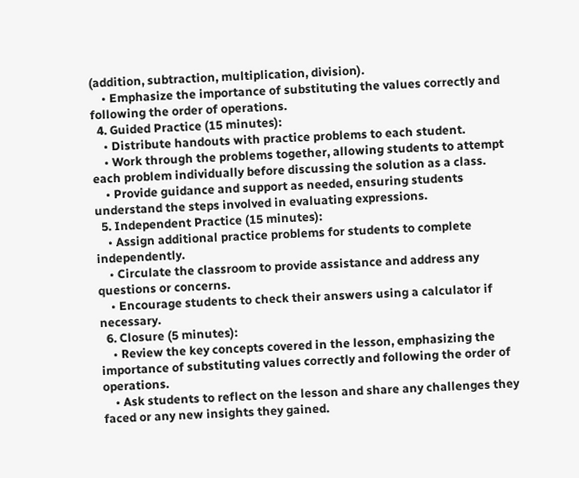(addition, subtraction, multiplication, division).
    • Emphasize the importance of substituting the values correctly and following the order of operations.
  4. Guided Practice (15 minutes):
    • Distribute handouts with practice problems to each student.
    • Work through the problems together, allowing students to attempt each problem individually before discussing the solution as a class.
    • Provide guidance and support as needed, ensuring students understand the steps involved in evaluating expressions.
  5. Independent Practice (15 minutes):
    • Assign additional practice problems for students to complete independently.
    • Circulate the classroom to provide assistance and address any questions or concerns.
    • Encourage students to check their answers using a calculator if necessary.
  6. Closure (5 minutes):
    • Review the key concepts covered in the lesson, emphasizing the importance of substituting values correctly and following the order of operations.
    • Ask students to reflect on the lesson and share any challenges they faced or any new insights they gained.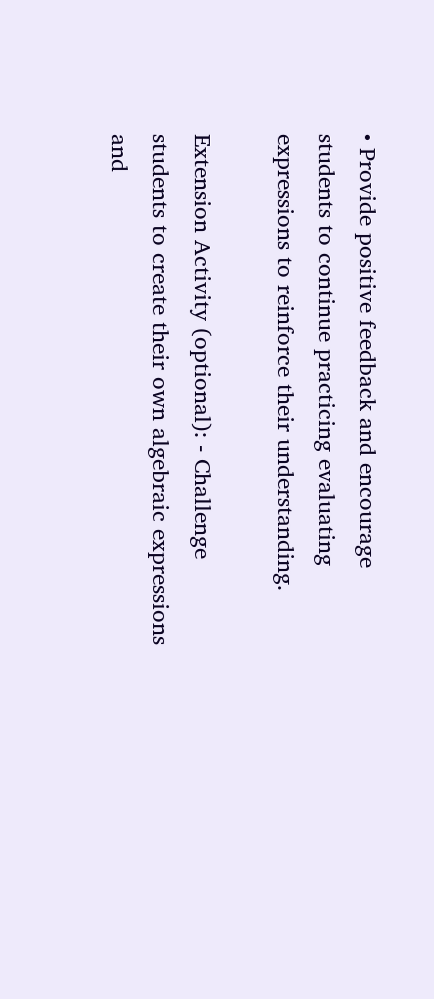• Provide positive feedback and encourage students to continue practicing evaluating expressions to reinforce their understanding.

Extension Activity (optional): - Challenge students to create their own algebraic expressions and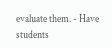evaluate them. - Have students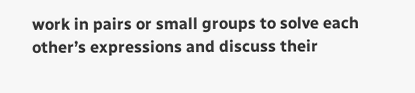work in pairs or small groups to solve each other’s expressions and discuss their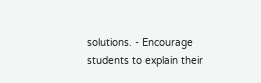solutions. - Encourage students to explain their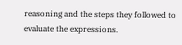reasoning and the steps they followed to evaluate the expressions.